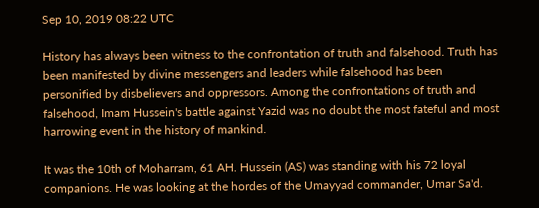Sep 10, 2019 08:22 UTC

History has always been witness to the confrontation of truth and falsehood. Truth has been manifested by divine messengers and leaders while falsehood has been personified by disbelievers and oppressors. Among the confrontations of truth and falsehood, Imam Hussein's battle against Yazid was no doubt the most fateful and most harrowing event in the history of mankind.

It was the 10th of Moharram, 61 AH. Hussein (AS) was standing with his 72 loyal companions. He was looking at the hordes of the Umayyad commander, Umar Sa'd.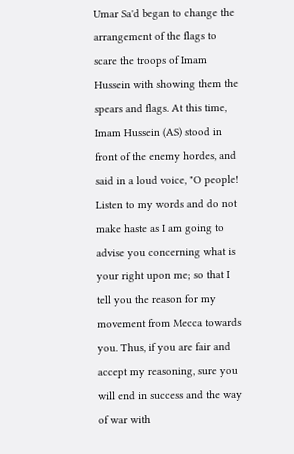Umar Sa'd began to change the arrangement of the flags to scare the troops of Imam Hussein with showing them the spears and flags. At this time, Imam Hussein (AS) stood in front of the enemy hordes, and said in a loud voice, "O people! Listen to my words and do not make haste as I am going to advise you concerning what is your right upon me; so that I tell you the reason for my movement from Mecca towards you. Thus, if you are fair and accept my reasoning, sure you will end in success and the way of war with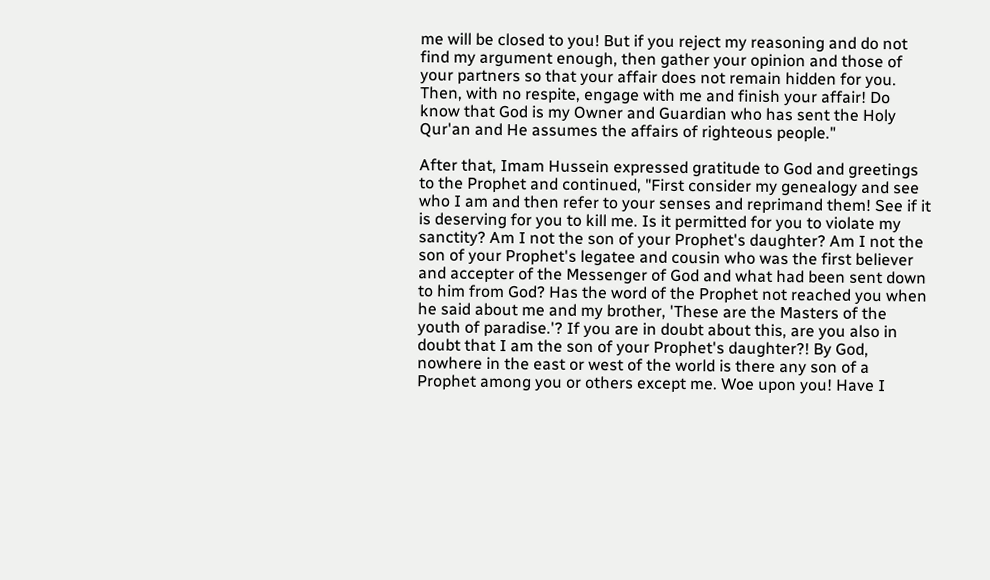me will be closed to you! But if you reject my reasoning and do not find my argument enough, then gather your opinion and those of your partners so that your affair does not remain hidden for you. Then, with no respite, engage with me and finish your affair! Do know that God is my Owner and Guardian who has sent the Holy Qur'an and He assumes the affairs of righteous people."

After that, Imam Hussein expressed gratitude to God and greetings to the Prophet and continued, "First consider my genealogy and see who I am and then refer to your senses and reprimand them! See if it is deserving for you to kill me. Is it permitted for you to violate my sanctity? Am I not the son of your Prophet's daughter? Am I not the son of your Prophet's legatee and cousin who was the first believer and accepter of the Messenger of God and what had been sent down to him from God? Has the word of the Prophet not reached you when he said about me and my brother, 'These are the Masters of the youth of paradise.'? If you are in doubt about this, are you also in doubt that I am the son of your Prophet's daughter?! By God, nowhere in the east or west of the world is there any son of a Prophet among you or others except me. Woe upon you! Have I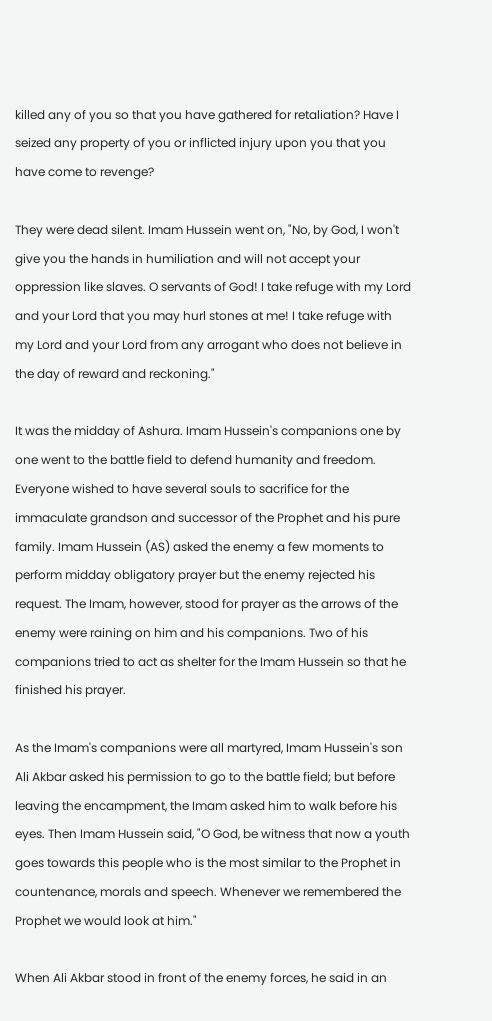killed any of you so that you have gathered for retaliation? Have I seized any property of you or inflicted injury upon you that you have come to revenge?

They were dead silent. Imam Hussein went on, "No, by God, I won't give you the hands in humiliation and will not accept your oppression like slaves. O servants of God! I take refuge with my Lord and your Lord that you may hurl stones at me! I take refuge with my Lord and your Lord from any arrogant who does not believe in the day of reward and reckoning."

It was the midday of Ashura. Imam Hussein's companions one by one went to the battle field to defend humanity and freedom. Everyone wished to have several souls to sacrifice for the immaculate grandson and successor of the Prophet and his pure family. Imam Hussein (AS) asked the enemy a few moments to perform midday obligatory prayer but the enemy rejected his request. The Imam, however, stood for prayer as the arrows of the enemy were raining on him and his companions. Two of his companions tried to act as shelter for the Imam Hussein so that he finished his prayer.

As the Imam's companions were all martyred, Imam Hussein's son Ali Akbar asked his permission to go to the battle field; but before leaving the encampment, the Imam asked him to walk before his eyes. Then Imam Hussein said, "O God, be witness that now a youth goes towards this people who is the most similar to the Prophet in countenance, morals and speech. Whenever we remembered the Prophet we would look at him."

When Ali Akbar stood in front of the enemy forces, he said in an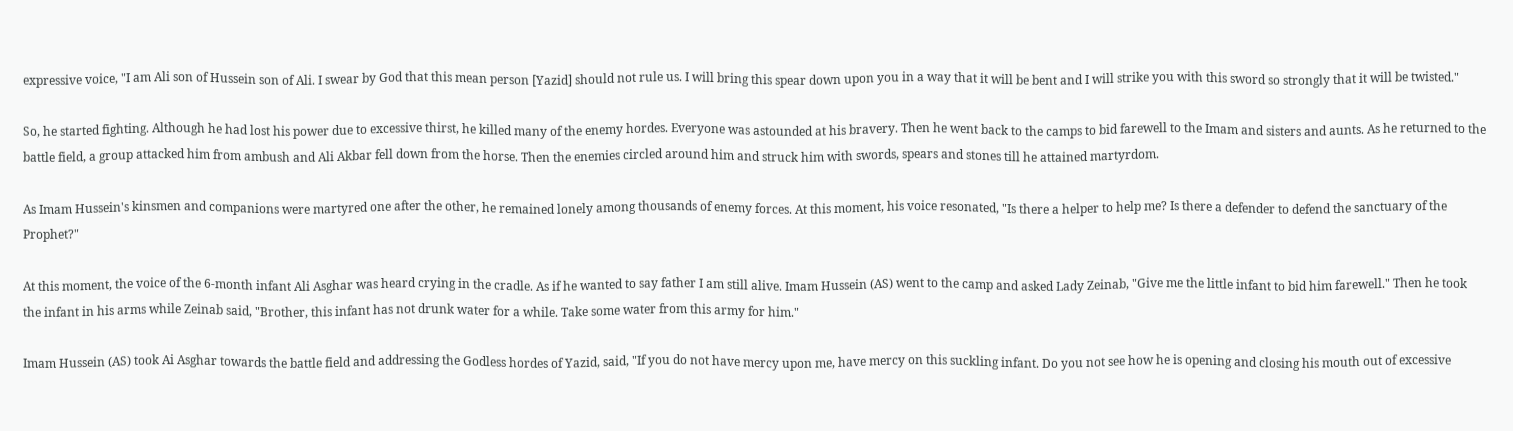expressive voice, "I am Ali son of Hussein son of Ali. I swear by God that this mean person [Yazid] should not rule us. I will bring this spear down upon you in a way that it will be bent and I will strike you with this sword so strongly that it will be twisted."

So, he started fighting. Although he had lost his power due to excessive thirst, he killed many of the enemy hordes. Everyone was astounded at his bravery. Then he went back to the camps to bid farewell to the Imam and sisters and aunts. As he returned to the battle field, a group attacked him from ambush and Ali Akbar fell down from the horse. Then the enemies circled around him and struck him with swords, spears and stones till he attained martyrdom.

As Imam Hussein's kinsmen and companions were martyred one after the other, he remained lonely among thousands of enemy forces. At this moment, his voice resonated, "Is there a helper to help me? Is there a defender to defend the sanctuary of the Prophet?"

At this moment, the voice of the 6-month infant Ali Asghar was heard crying in the cradle. As if he wanted to say father I am still alive. Imam Hussein (AS) went to the camp and asked Lady Zeinab, "Give me the little infant to bid him farewell." Then he took the infant in his arms while Zeinab said, "Brother, this infant has not drunk water for a while. Take some water from this army for him."

Imam Hussein (AS) took Ai Asghar towards the battle field and addressing the Godless hordes of Yazid, said, "If you do not have mercy upon me, have mercy on this suckling infant. Do you not see how he is opening and closing his mouth out of excessive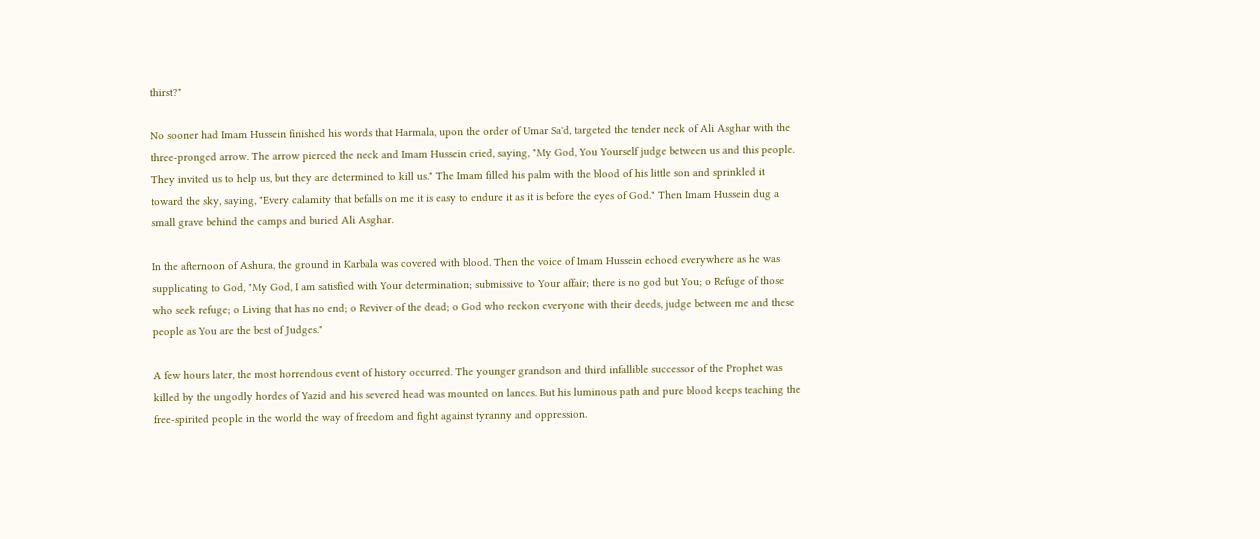thirst?"

No sooner had Imam Hussein finished his words that Harmala, upon the order of Umar Sa'd, targeted the tender neck of Ali Asghar with the three-pronged arrow. The arrow pierced the neck and Imam Hussein cried, saying, "My God, You Yourself judge between us and this people. They invited us to help us, but they are determined to kill us." The Imam filled his palm with the blood of his little son and sprinkled it toward the sky, saying, "Every calamity that befalls on me it is easy to endure it as it is before the eyes of God." Then Imam Hussein dug a small grave behind the camps and buried Ali Asghar.

In the afternoon of Ashura, the ground in Karbala was covered with blood. Then the voice of Imam Hussein echoed everywhere as he was supplicating to God, "My God, I am satisfied with Your determination; submissive to Your affair; there is no god but You; o Refuge of those who seek refuge; o Living that has no end; o Reviver of the dead; o God who reckon everyone with their deeds, judge between me and these people as You are the best of Judges."

A few hours later, the most horrendous event of history occurred. The younger grandson and third infallible successor of the Prophet was killed by the ungodly hordes of Yazid and his severed head was mounted on lances. But his luminous path and pure blood keeps teaching the free-spirited people in the world the way of freedom and fight against tyranny and oppression.